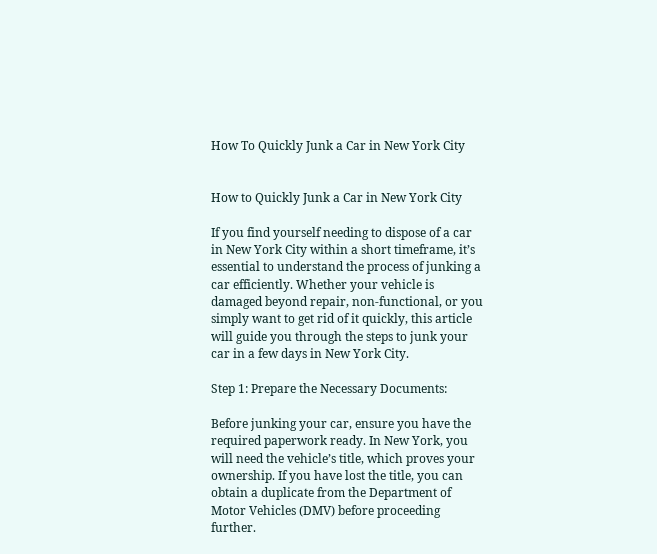How To Quickly Junk a Car in New York City


How to Quickly Junk a Car in New York City

If you find yourself needing to dispose of a car in New York City within a short timeframe, it’s essential to understand the process of junking a car efficiently. Whether your vehicle is damaged beyond repair, non-functional, or you simply want to get rid of it quickly, this article will guide you through the steps to junk your car in a few days in New York City.

Step 1: Prepare the Necessary Documents:

Before junking your car, ensure you have the required paperwork ready. In New York, you will need the vehicle’s title, which proves your ownership. If you have lost the title, you can obtain a duplicate from the Department of Motor Vehicles (DMV) before proceeding further.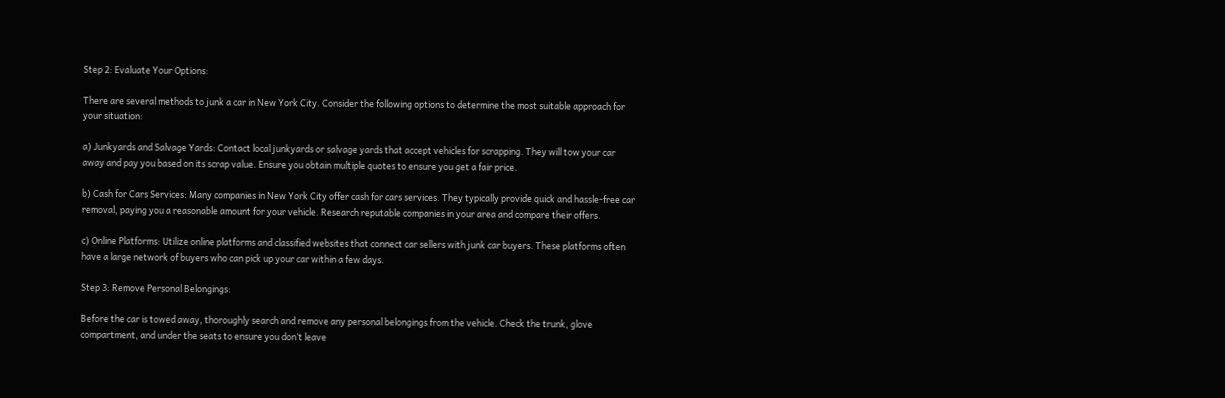Step 2: Evaluate Your Options:

There are several methods to junk a car in New York City. Consider the following options to determine the most suitable approach for your situation:

a) Junkyards and Salvage Yards: Contact local junkyards or salvage yards that accept vehicles for scrapping. They will tow your car away and pay you based on its scrap value. Ensure you obtain multiple quotes to ensure you get a fair price.

b) Cash for Cars Services: Many companies in New York City offer cash for cars services. They typically provide quick and hassle-free car removal, paying you a reasonable amount for your vehicle. Research reputable companies in your area and compare their offers.

c) Online Platforms: Utilize online platforms and classified websites that connect car sellers with junk car buyers. These platforms often have a large network of buyers who can pick up your car within a few days.

Step 3: Remove Personal Belongings:

Before the car is towed away, thoroughly search and remove any personal belongings from the vehicle. Check the trunk, glove compartment, and under the seats to ensure you don’t leave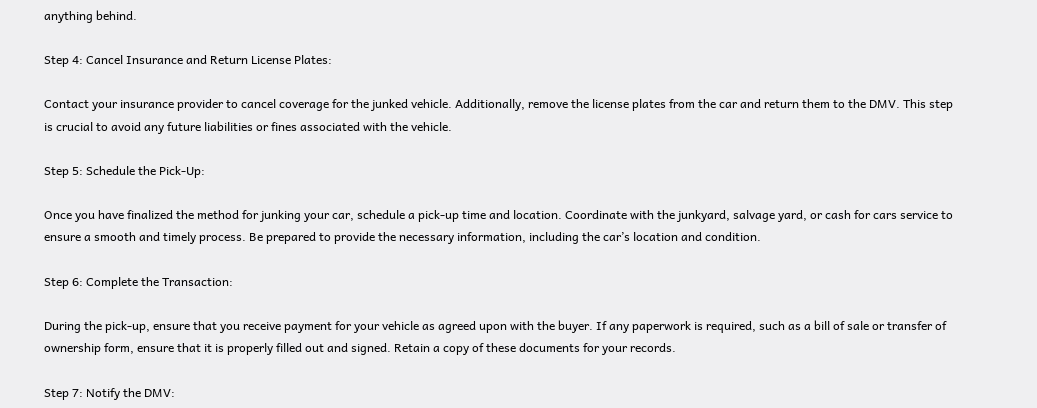anything behind.

Step 4: Cancel Insurance and Return License Plates:

Contact your insurance provider to cancel coverage for the junked vehicle. Additionally, remove the license plates from the car and return them to the DMV. This step is crucial to avoid any future liabilities or fines associated with the vehicle.

Step 5: Schedule the Pick-Up:

Once you have finalized the method for junking your car, schedule a pick-up time and location. Coordinate with the junkyard, salvage yard, or cash for cars service to ensure a smooth and timely process. Be prepared to provide the necessary information, including the car’s location and condition.

Step 6: Complete the Transaction:

During the pick-up, ensure that you receive payment for your vehicle as agreed upon with the buyer. If any paperwork is required, such as a bill of sale or transfer of ownership form, ensure that it is properly filled out and signed. Retain a copy of these documents for your records.

Step 7: Notify the DMV: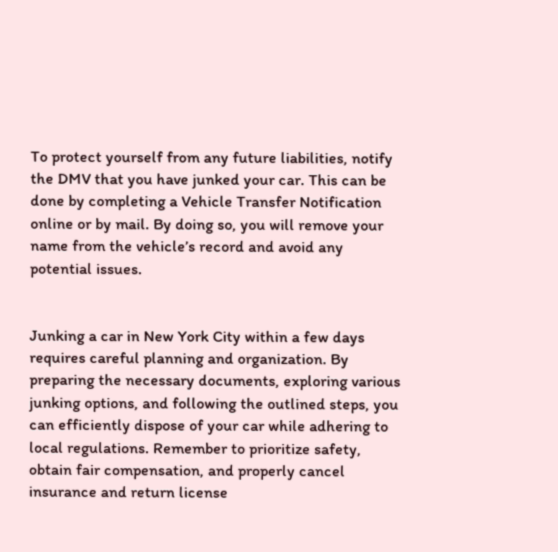To protect yourself from any future liabilities, notify the DMV that you have junked your car. This can be done by completing a Vehicle Transfer Notification online or by mail. By doing so, you will remove your name from the vehicle’s record and avoid any potential issues.


Junking a car in New York City within a few days requires careful planning and organization. By preparing the necessary documents, exploring various junking options, and following the outlined steps, you can efficiently dispose of your car while adhering to local regulations. Remember to prioritize safety, obtain fair compensation, and properly cancel insurance and return license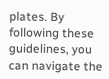plates. By following these guidelines, you can navigate the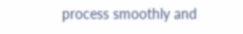process smoothly and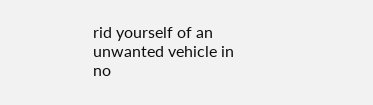rid yourself of an unwanted vehicle in no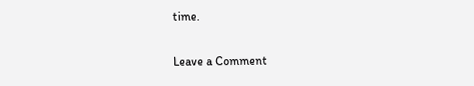time.

Leave a Comment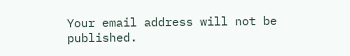Your email address will not be published.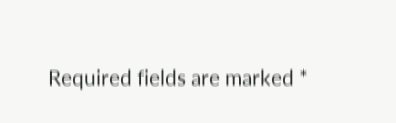Required fields are marked *